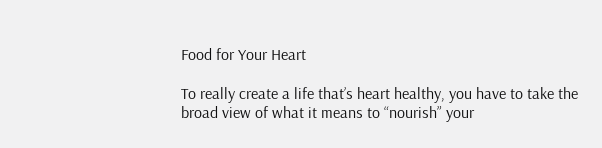Food for Your Heart

To really create a life that’s heart healthy, you have to take the broad view of what it means to “nourish” your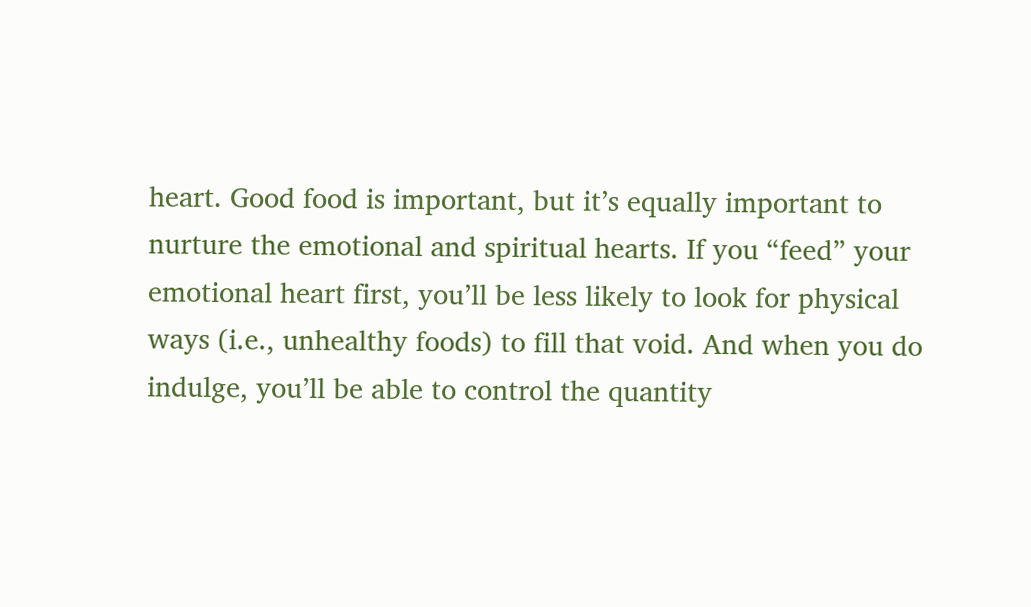heart. Good food is important, but it’s equally important to nurture the emotional and spiritual hearts. If you “feed” your emotional heart first, you’ll be less likely to look for physical ways (i.e., unhealthy foods) to fill that void. And when you do indulge, you’ll be able to control the quantity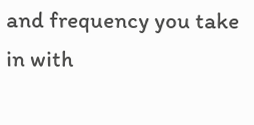and frequency you take in with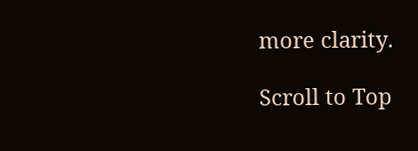more clarity.

Scroll to Top